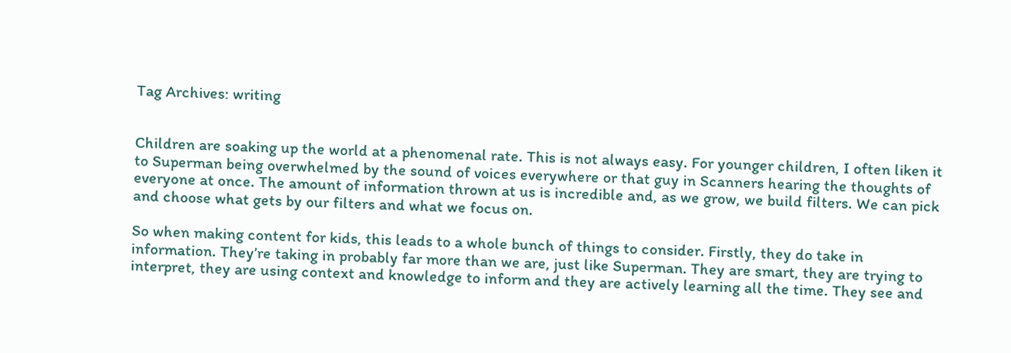Tag Archives: writing


Children are soaking up the world at a phenomenal rate. This is not always easy. For younger children, I often liken it to Superman being overwhelmed by the sound of voices everywhere or that guy in Scanners hearing the thoughts of everyone at once. The amount of information thrown at us is incredible and, as we grow, we build filters. We can pick and choose what gets by our filters and what we focus on.

So when making content for kids, this leads to a whole bunch of things to consider. Firstly, they do take in information. They’re taking in probably far more than we are, just like Superman. They are smart, they are trying to interpret, they are using context and knowledge to inform and they are actively learning all the time. They see and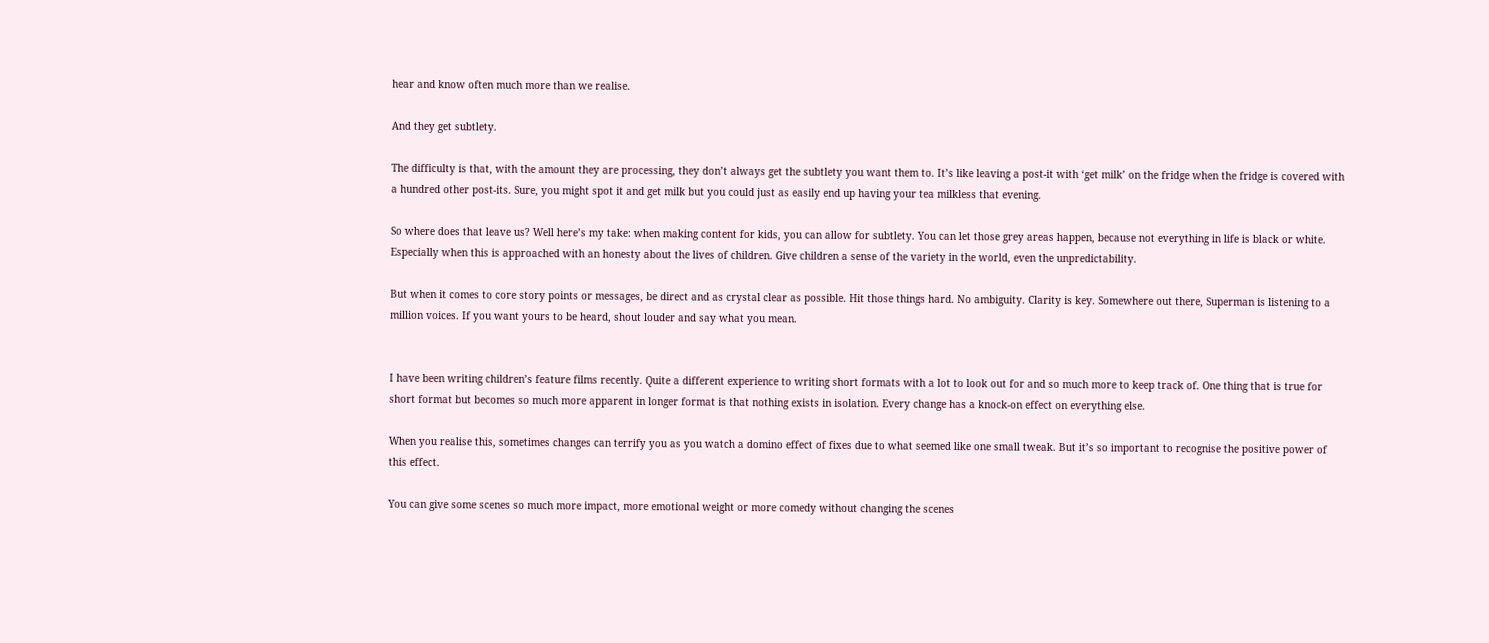hear and know often much more than we realise.

And they get subtlety.

The difficulty is that, with the amount they are processing, they don’t always get the subtlety you want them to. It’s like leaving a post-it with ‘get milk’ on the fridge when the fridge is covered with a hundred other post-its. Sure, you might spot it and get milk but you could just as easily end up having your tea milkless that evening.

So where does that leave us? Well here’s my take: when making content for kids, you can allow for subtlety. You can let those grey areas happen, because not everything in life is black or white. Especially when this is approached with an honesty about the lives of children. Give children a sense of the variety in the world, even the unpredictability.

But when it comes to core story points or messages, be direct and as crystal clear as possible. Hit those things hard. No ambiguity. Clarity is key. Somewhere out there, Superman is listening to a million voices. If you want yours to be heard, shout louder and say what you mean.


I have been writing children’s feature films recently. Quite a different experience to writing short formats with a lot to look out for and so much more to keep track of. One thing that is true for short format but becomes so much more apparent in longer format is that nothing exists in isolation. Every change has a knock-on effect on everything else.

When you realise this, sometimes changes can terrify you as you watch a domino effect of fixes due to what seemed like one small tweak. But it’s so important to recognise the positive power of this effect.

You can give some scenes so much more impact, more emotional weight or more comedy without changing the scenes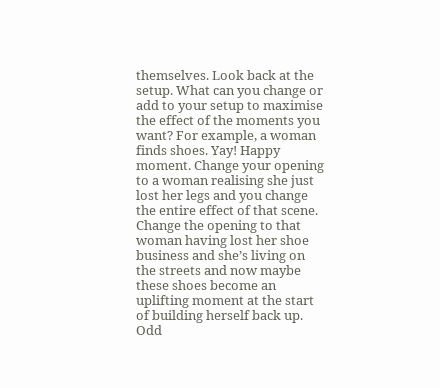themselves. Look back at the setup. What can you change or add to your setup to maximise the effect of the moments you want? For example, a woman finds shoes. Yay! Happy moment. Change your opening to a woman realising she just lost her legs and you change the entire effect of that scene. Change the opening to that woman having lost her shoe business and she’s living on the streets and now maybe these shoes become an uplifting moment at the start of building herself back up. Odd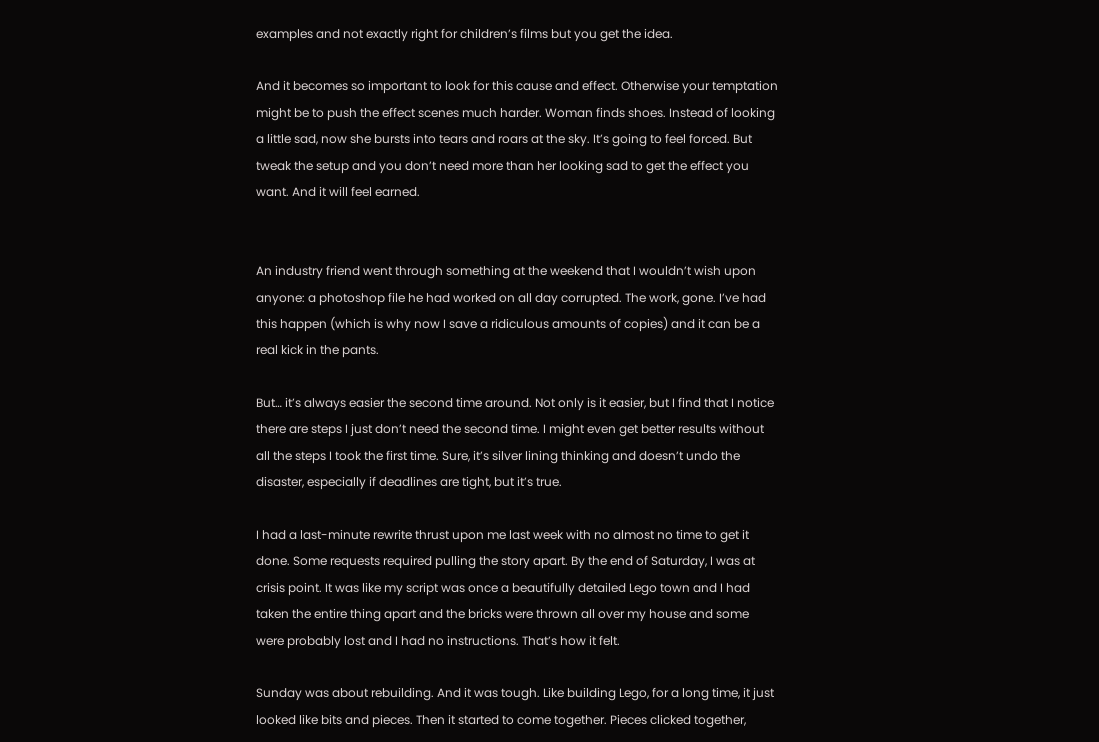examples and not exactly right for children’s films but you get the idea.

And it becomes so important to look for this cause and effect. Otherwise your temptation might be to push the effect scenes much harder. Woman finds shoes. Instead of looking a little sad, now she bursts into tears and roars at the sky. It’s going to feel forced. But tweak the setup and you don’t need more than her looking sad to get the effect you want. And it will feel earned.


An industry friend went through something at the weekend that I wouldn’t wish upon anyone: a photoshop file he had worked on all day corrupted. The work, gone. I’ve had this happen (which is why now I save a ridiculous amounts of copies) and it can be a real kick in the pants.

But… it’s always easier the second time around. Not only is it easier, but I find that I notice there are steps I just don’t need the second time. I might even get better results without all the steps I took the first time. Sure, it’s silver lining thinking and doesn’t undo the disaster, especially if deadlines are tight, but it’s true.

I had a last-minute rewrite thrust upon me last week with no almost no time to get it done. Some requests required pulling the story apart. By the end of Saturday, I was at crisis point. It was like my script was once a beautifully detailed Lego town and I had taken the entire thing apart and the bricks were thrown all over my house and some were probably lost and I had no instructions. That’s how it felt.

Sunday was about rebuilding. And it was tough. Like building Lego, for a long time, it just looked like bits and pieces. Then it started to come together. Pieces clicked together,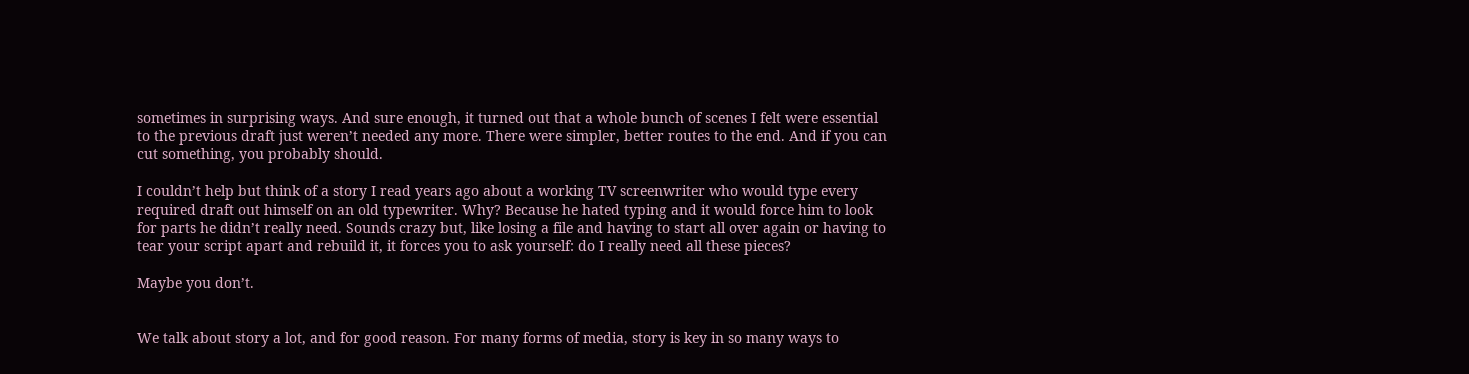sometimes in surprising ways. And sure enough, it turned out that a whole bunch of scenes I felt were essential to the previous draft just weren’t needed any more. There were simpler, better routes to the end. And if you can cut something, you probably should.

I couldn’t help but think of a story I read years ago about a working TV screenwriter who would type every required draft out himself on an old typewriter. Why? Because he hated typing and it would force him to look for parts he didn’t really need. Sounds crazy but, like losing a file and having to start all over again or having to tear your script apart and rebuild it, it forces you to ask yourself: do I really need all these pieces?

Maybe you don’t.


We talk about story a lot, and for good reason. For many forms of media, story is key in so many ways to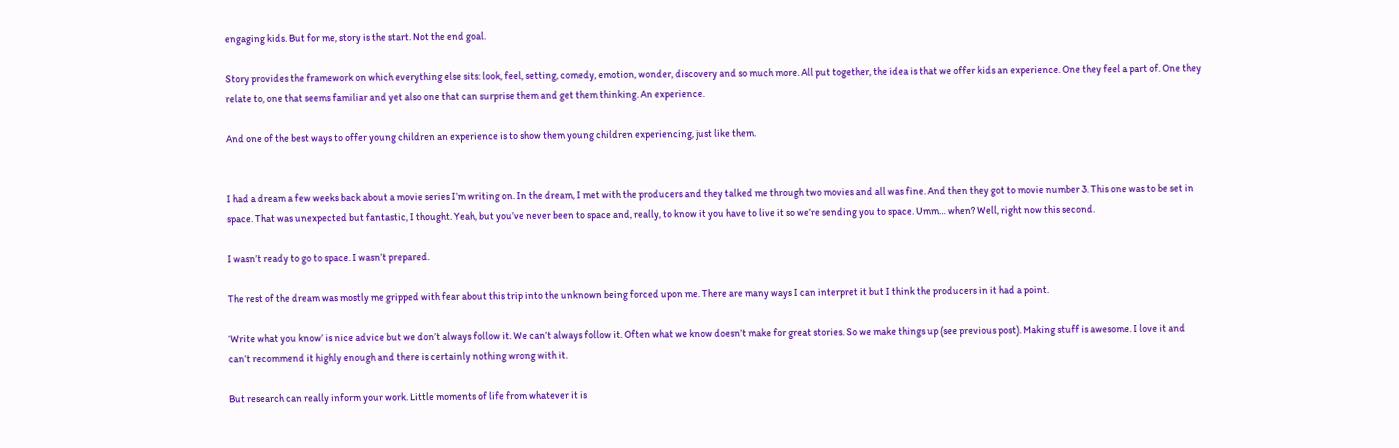engaging kids. But for me, story is the start. Not the end goal.

Story provides the framework on which everything else sits: look, feel, setting, comedy, emotion, wonder, discovery and so much more. All put together, the idea is that we offer kids an experience. One they feel a part of. One they relate to, one that seems familiar and yet also one that can surprise them and get them thinking. An experience.

And one of the best ways to offer young children an experience is to show them young children experiencing, just like them.


I had a dream a few weeks back about a movie series I’m writing on. In the dream, I met with the producers and they talked me through two movies and all was fine. And then they got to movie number 3. This one was to be set in space. That was unexpected but fantastic, I thought. Yeah, but you’ve never been to space and, really, to know it you have to live it so we’re sending you to space. Umm… when? Well, right now this second.

I wasn’t ready to go to space. I wasn’t prepared.

The rest of the dream was mostly me gripped with fear about this trip into the unknown being forced upon me. There are many ways I can interpret it but I think the producers in it had a point.

‘Write what you know’ is nice advice but we don’t always follow it. We can’t always follow it. Often what we know doesn’t make for great stories. So we make things up (see previous post). Making stuff is awesome. I love it and can’t recommend it highly enough and there is certainly nothing wrong with it.

But research can really inform your work. Little moments of life from whatever it is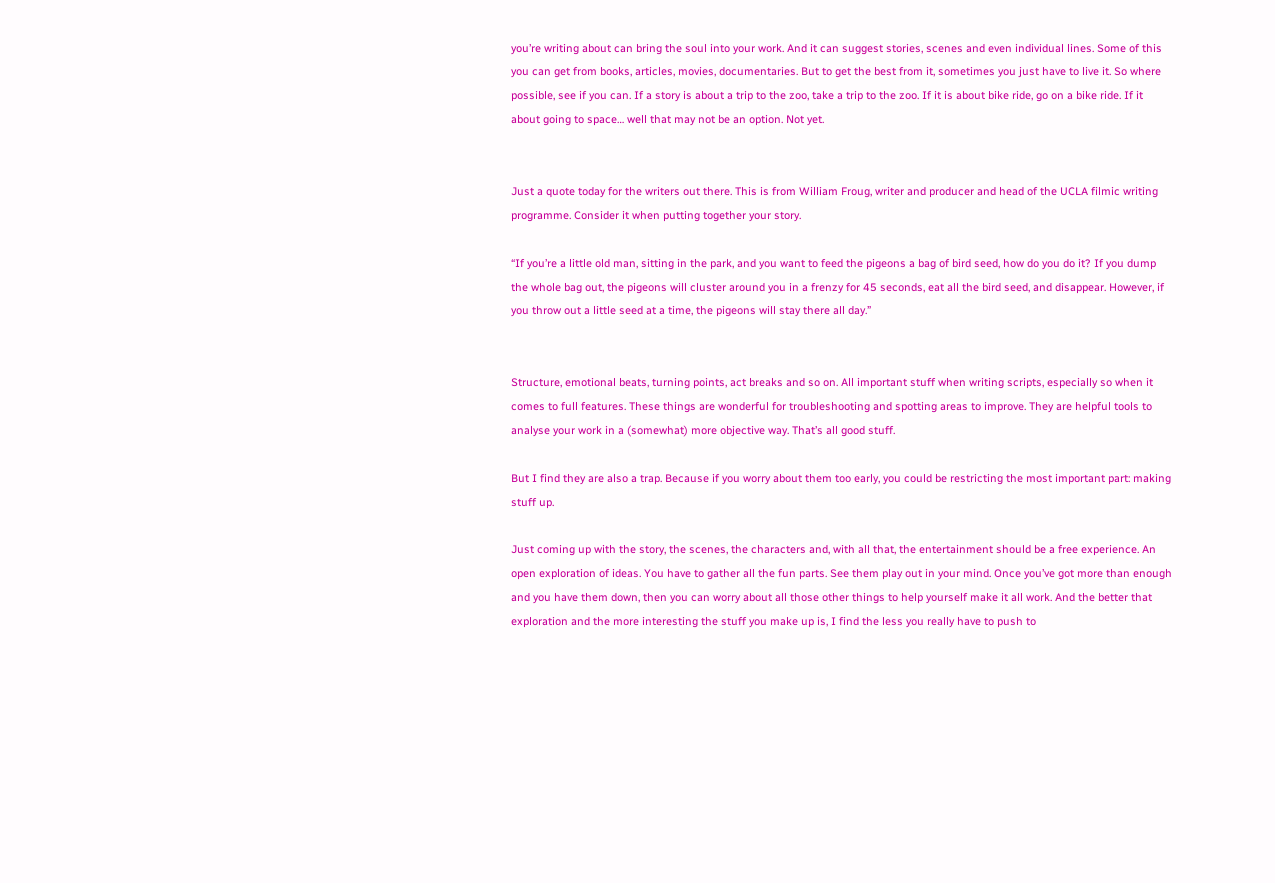you’re writing about can bring the soul into your work. And it can suggest stories, scenes and even individual lines. Some of this you can get from books, articles, movies, documentaries. But to get the best from it, sometimes you just have to live it. So where possible, see if you can. If a story is about a trip to the zoo, take a trip to the zoo. If it is about bike ride, go on a bike ride. If it about going to space… well that may not be an option. Not yet.


Just a quote today for the writers out there. This is from William Froug, writer and producer and head of the UCLA filmic writing programme. Consider it when putting together your story.

“If you’re a little old man, sitting in the park, and you want to feed the pigeons a bag of bird seed, how do you do it? If you dump the whole bag out, the pigeons will cluster around you in a frenzy for 45 seconds, eat all the bird seed, and disappear. However, if you throw out a little seed at a time, the pigeons will stay there all day.”


Structure, emotional beats, turning points, act breaks and so on. All important stuff when writing scripts, especially so when it comes to full features. These things are wonderful for troubleshooting and spotting areas to improve. They are helpful tools to analyse your work in a (somewhat) more objective way. That’s all good stuff.

But I find they are also a trap. Because if you worry about them too early, you could be restricting the most important part: making stuff up.

Just coming up with the story, the scenes, the characters and, with all that, the entertainment should be a free experience. An open exploration of ideas. You have to gather all the fun parts. See them play out in your mind. Once you’ve got more than enough and you have them down, then you can worry about all those other things to help yourself make it all work. And the better that exploration and the more interesting the stuff you make up is, I find the less you really have to push to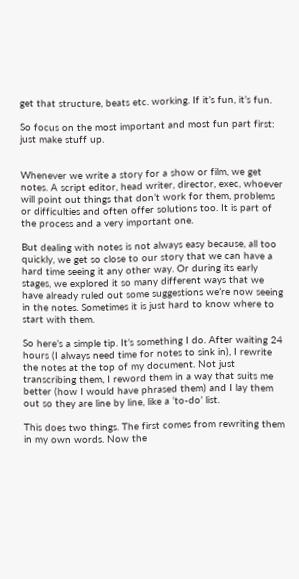get that structure, beats etc. working. If it’s fun, it’s fun.

So focus on the most important and most fun part first: just make stuff up.


Whenever we write a story for a show or film, we get notes. A script editor, head writer, director, exec, whoever will point out things that don’t work for them, problems or difficulties and often offer solutions too. It is part of the process and a very important one.

But dealing with notes is not always easy because, all too quickly, we get so close to our story that we can have a hard time seeing it any other way. Or during its early stages, we explored it so many different ways that we have already ruled out some suggestions we’re now seeing in the notes. Sometimes it is just hard to know where to start with them.

So here’s a simple tip. It’s something I do. After waiting 24 hours (I always need time for notes to sink in), I rewrite the notes at the top of my document. Not just transcribing them, I reword them in a way that suits me better (how I would have phrased them) and I lay them out so they are line by line, like a ‘to-do’ list.

This does two things. The first comes from rewriting them in my own words. Now the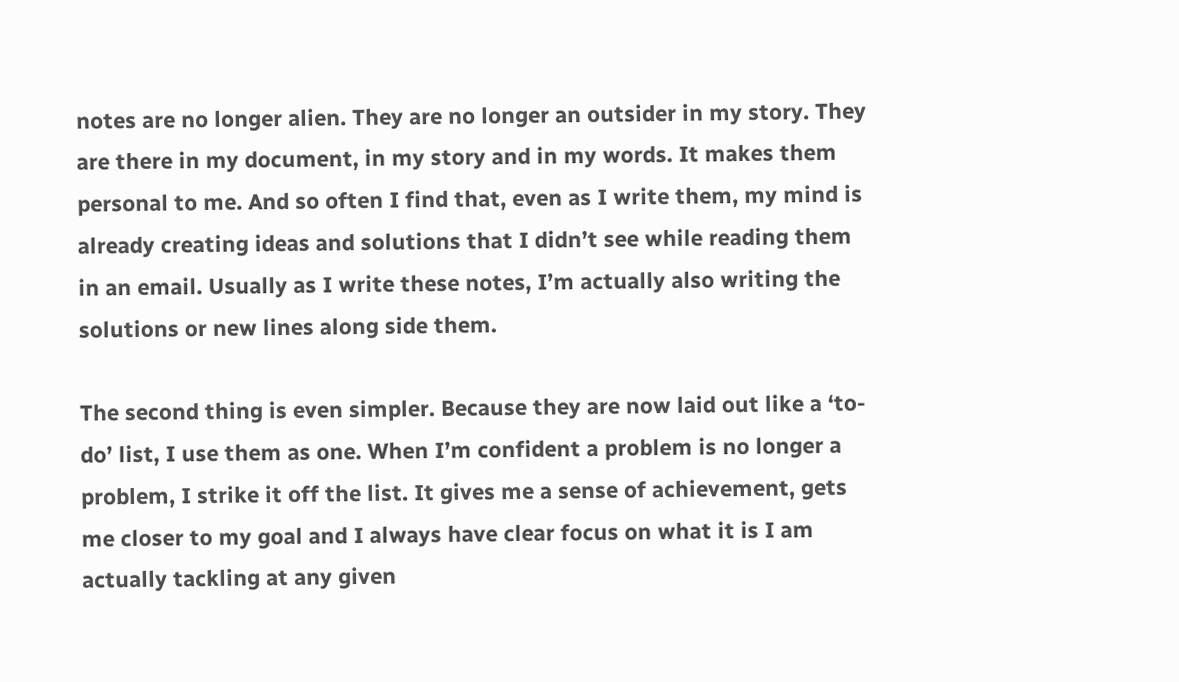notes are no longer alien. They are no longer an outsider in my story. They are there in my document, in my story and in my words. It makes them personal to me. And so often I find that, even as I write them, my mind is already creating ideas and solutions that I didn’t see while reading them in an email. Usually as I write these notes, I’m actually also writing the solutions or new lines along side them.

The second thing is even simpler. Because they are now laid out like a ‘to-do’ list, I use them as one. When I’m confident a problem is no longer a problem, I strike it off the list. It gives me a sense of achievement, gets me closer to my goal and I always have clear focus on what it is I am actually tackling at any given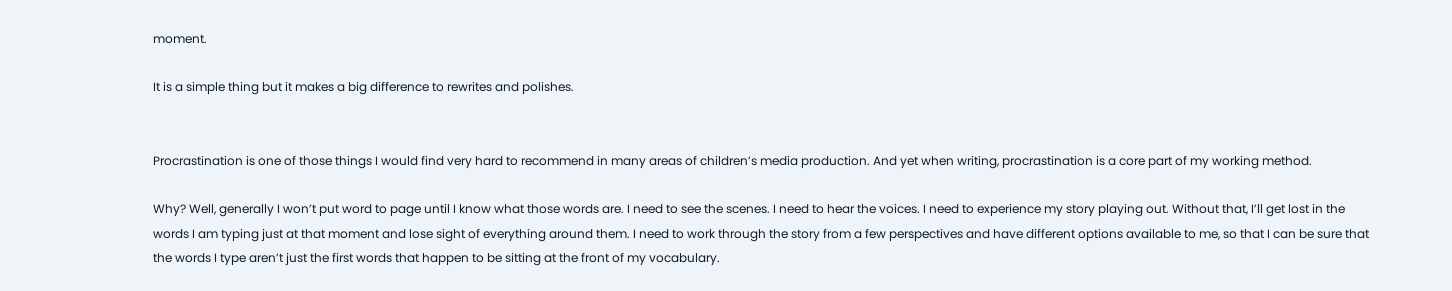moment.

It is a simple thing but it makes a big difference to rewrites and polishes.


Procrastination is one of those things I would find very hard to recommend in many areas of children’s media production. And yet when writing, procrastination is a core part of my working method.

Why? Well, generally I won’t put word to page until I know what those words are. I need to see the scenes. I need to hear the voices. I need to experience my story playing out. Without that, I’ll get lost in the words I am typing just at that moment and lose sight of everything around them. I need to work through the story from a few perspectives and have different options available to me, so that I can be sure that the words I type aren’t just the first words that happen to be sitting at the front of my vocabulary.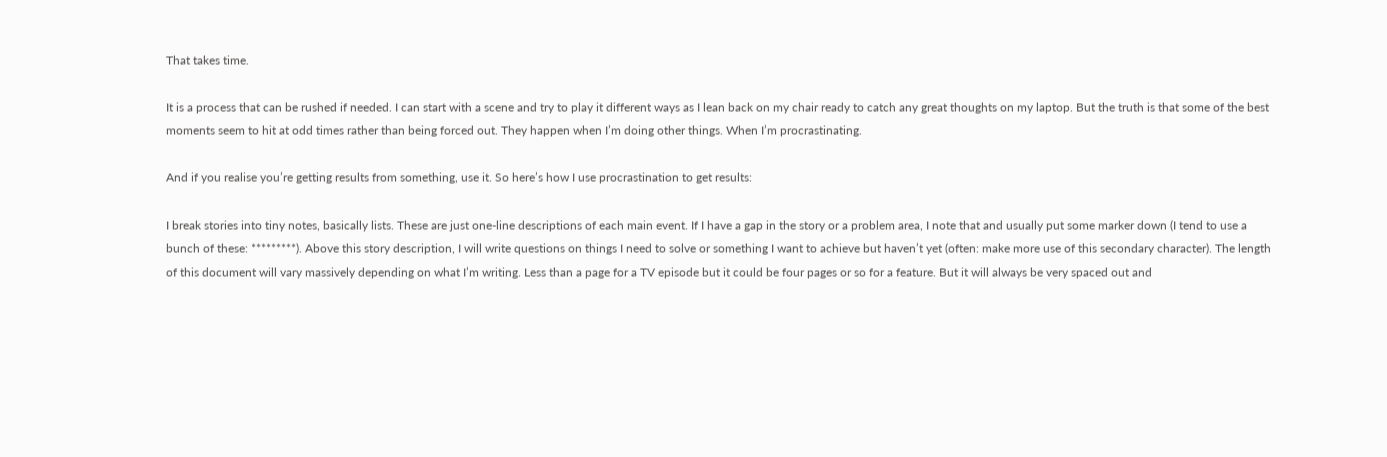That takes time.

It is a process that can be rushed if needed. I can start with a scene and try to play it different ways as I lean back on my chair ready to catch any great thoughts on my laptop. But the truth is that some of the best moments seem to hit at odd times rather than being forced out. They happen when I’m doing other things. When I’m procrastinating.

And if you realise you’re getting results from something, use it. So here’s how I use procrastination to get results:

I break stories into tiny notes, basically lists. These are just one-line descriptions of each main event. If I have a gap in the story or a problem area, I note that and usually put some marker down (I tend to use a bunch of these: *********). Above this story description, I will write questions on things I need to solve or something I want to achieve but haven’t yet (often: make more use of this secondary character). The length of this document will vary massively depending on what I’m writing. Less than a page for a TV episode but it could be four pages or so for a feature. But it will always be very spaced out and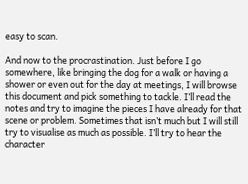easy to scan.

And now to the procrastination. Just before I go somewhere, like bringing the dog for a walk or having a shower or even out for the day at meetings, I will browse this document and pick something to tackle. I’ll read the notes and try to imagine the pieces I have already for that scene or problem. Sometimes that isn’t much but I will still try to visualise as much as possible. I’ll try to hear the character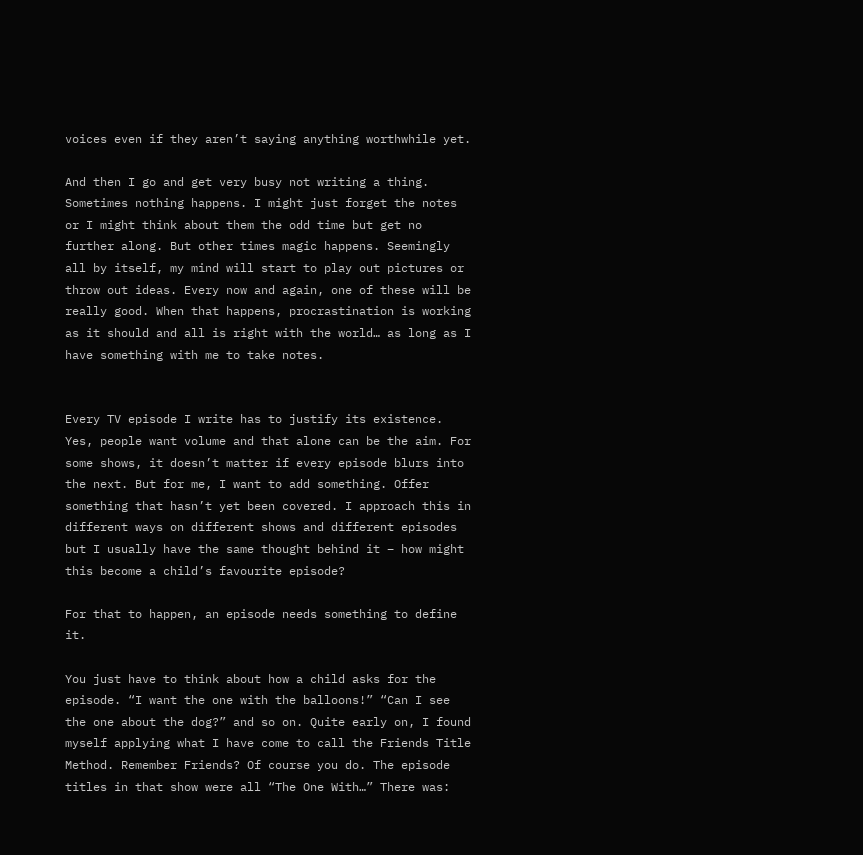voices even if they aren’t saying anything worthwhile yet.

And then I go and get very busy not writing a thing. Sometimes nothing happens. I might just forget the notes or I might think about them the odd time but get no further along. But other times magic happens. Seemingly all by itself, my mind will start to play out pictures or throw out ideas. Every now and again, one of these will be really good. When that happens, procrastination is working as it should and all is right with the world… as long as I have something with me to take notes.


Every TV episode I write has to justify its existence. Yes, people want volume and that alone can be the aim. For some shows, it doesn’t matter if every episode blurs into the next. But for me, I want to add something. Offer something that hasn’t yet been covered. I approach this in different ways on different shows and different episodes but I usually have the same thought behind it – how might this become a child’s favourite episode?

For that to happen, an episode needs something to define it.

You just have to think about how a child asks for the episode. “I want the one with the balloons!” “Can I see the one about the dog?” and so on. Quite early on, I found myself applying what I have come to call the Friends Title Method. Remember Friends? Of course you do. The episode titles in that show were all “The One With…” There was: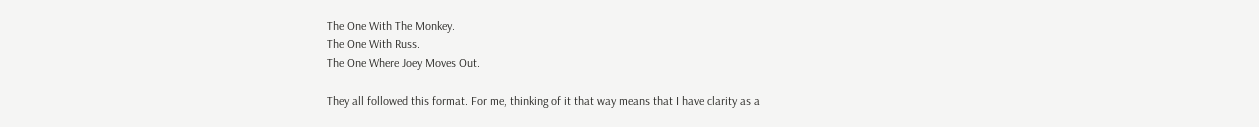The One With The Monkey.
The One With Russ.
The One Where Joey Moves Out.

They all followed this format. For me, thinking of it that way means that I have clarity as a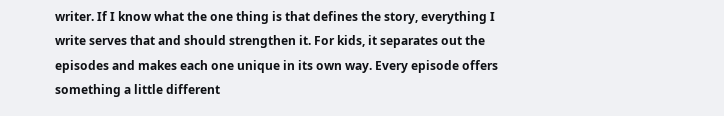writer. If I know what the one thing is that defines the story, everything I write serves that and should strengthen it. For kids, it separates out the episodes and makes each one unique in its own way. Every episode offers something a little different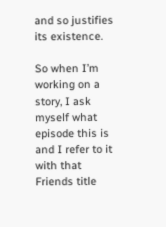and so justifies its existence.

So when I’m working on a story, I ask myself what episode this is and I refer to it with that Friends title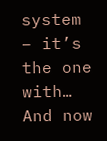system – it’s the one with… And now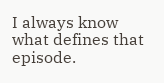I always know what defines that episode.